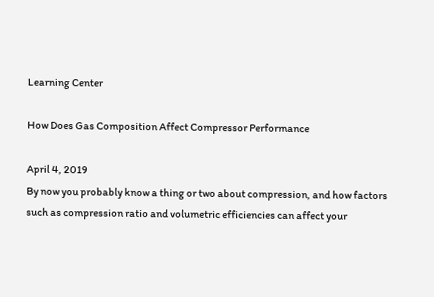Learning Center

How Does Gas Composition Affect Compressor Performance

April 4, 2019
By now you probably know a thing or two about compression, and how factors such as compression ratio and volumetric efficiencies can affect your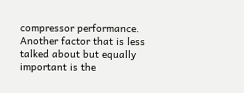compressor performance. Another factor that is less talked about but equally important is the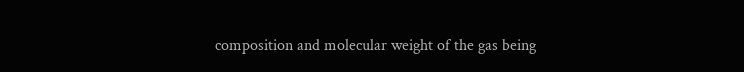composition and molecular weight of the gas being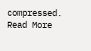compressed.
Read More